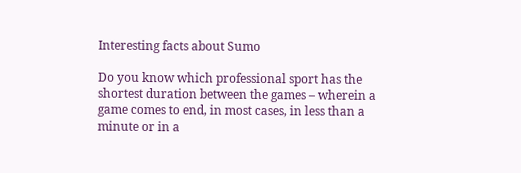Interesting facts about Sumo

Do you know which professional sport has the shortest duration between the games – wherein a game comes to end, in most cases, in less than a minute or in a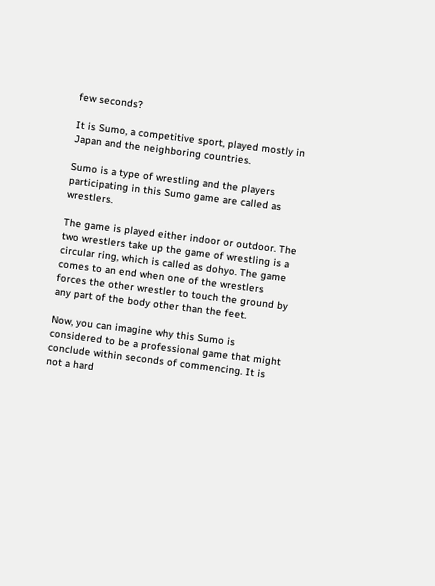few seconds?

It is Sumo, a competitive sport, played mostly in Japan and the neighboring countries.

Sumo is a type of wrestling and the players participating in this Sumo game are called as wrestlers.

The game is played either indoor or outdoor. The two wrestlers take up the game of wrestling is a circular ring, which is called as dohyo. The game comes to an end when one of the wrestlers forces the other wrestler to touch the ground by any part of the body other than the feet.

Now, you can imagine why this Sumo is considered to be a professional game that might conclude within seconds of commencing. It is not a hard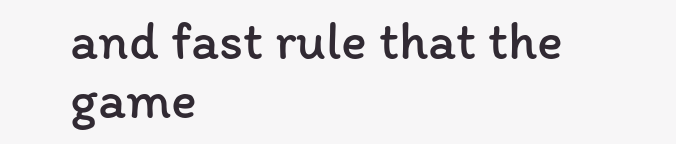and fast rule that the game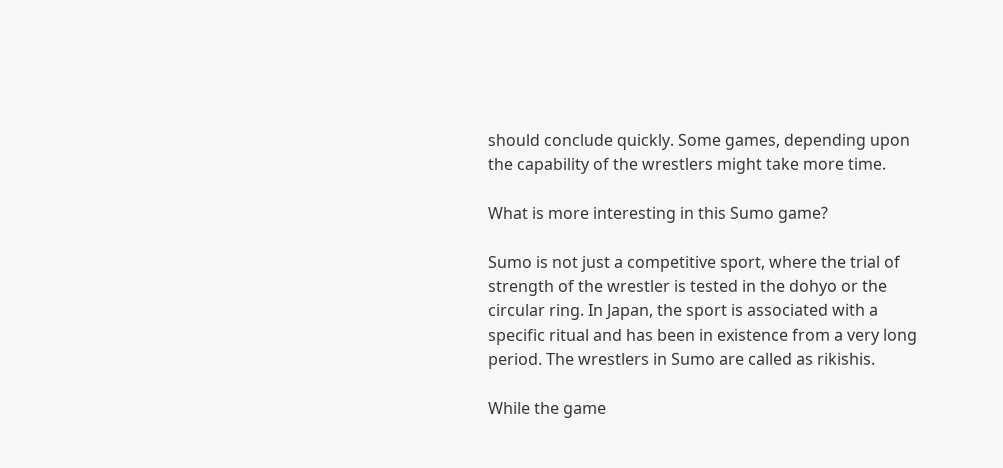should conclude quickly. Some games, depending upon the capability of the wrestlers might take more time.

What is more interesting in this Sumo game?

Sumo is not just a competitive sport, where the trial of strength of the wrestler is tested in the dohyo or the circular ring. In Japan, the sport is associated with a specific ritual and has been in existence from a very long period. The wrestlers in Sumo are called as rikishis.

While the game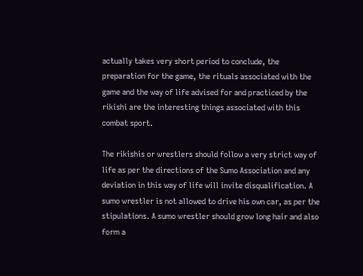actually takes very short period to conclude, the preparation for the game, the rituals associated with the game and the way of life advised for and practiced by the rikishi are the interesting things associated with this combat sport.

The rikishis or wrestlers should follow a very strict way of life as per the directions of the Sumo Association and any deviation in this way of life will invite disqualification. A sumo wrestler is not allowed to drive his own car, as per the stipulations. A sumo wrestler should grow long hair and also form a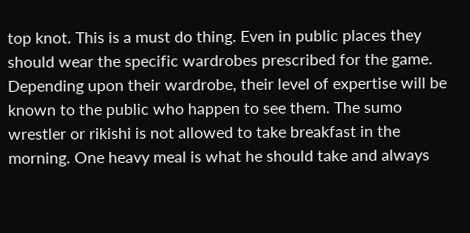top knot. This is a must do thing. Even in public places they should wear the specific wardrobes prescribed for the game. Depending upon their wardrobe, their level of expertise will be known to the public who happen to see them. The sumo wrestler or rikishi is not allowed to take breakfast in the morning. One heavy meal is what he should take and always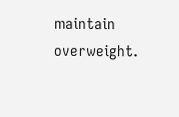maintain overweight.